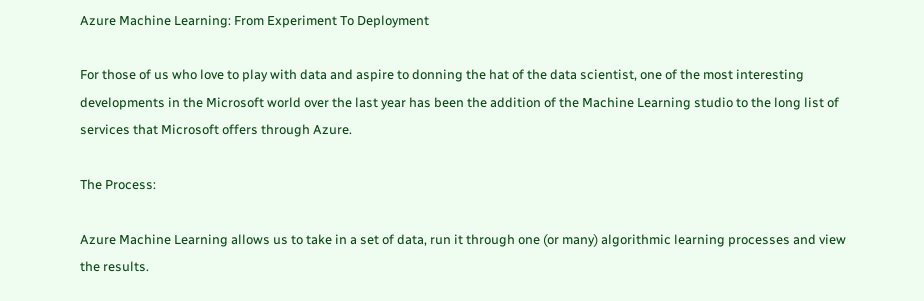Azure Machine Learning: From Experiment To Deployment

For those of us who love to play with data and aspire to donning the hat of the data scientist, one of the most interesting developments in the Microsoft world over the last year has been the addition of the Machine Learning studio to the long list of services that Microsoft offers through Azure.

The Process:

Azure Machine Learning allows us to take in a set of data, run it through one (or many) algorithmic learning processes and view the results.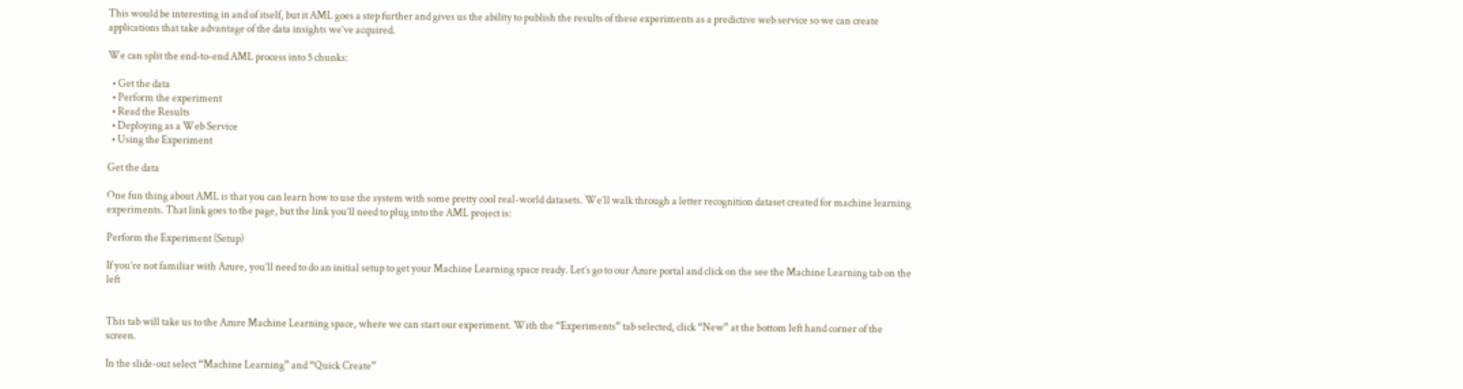This would be interesting in and of itself, but it AML goes a step further and gives us the ability to publish the results of these experiments as a predictive web service so we can create applications that take advantage of the data insights we’ve acquired.

We can split the end-to-end AML process into 5 chunks:

  • Get the data
  • Perform the experiment
  • Read the Results
  • Deploying as a Web Service
  • Using the Experiment

Get the data

One fun thing about AML is that you can learn how to use the system with some pretty cool real-world datasets. We’ll walk through a letter recognition dataset created for machine learning experiments. That link goes to the page, but the link you’ll need to plug into the AML project is:

Perform the Experiment (Setup)

If you’re not familiar with Azure, you’ll need to do an initial setup to get your Machine Learning space ready. Let’s go to our Azure portal and click on the see the Machine Learning tab on the left


This tab will take us to the Azure Machine Learning space, where we can start our experiment. With the “Experiments” tab selected, click “New” at the bottom left hand corner of the screen.

In the slide-out select “Machine Learning” and “Quick Create”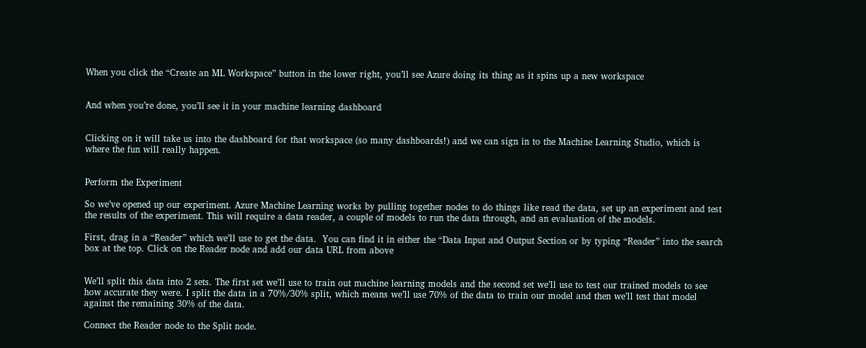When you click the “Create an ML Workspace” button in the lower right, you’ll see Azure doing its thing as it spins up a new workspace


And when you’re done, you’ll see it in your machine learning dashboard


Clicking on it will take us into the dashboard for that workspace (so many dashboards!) and we can sign in to the Machine Learning Studio, which is where the fun will really happen.


Perform the Experiment

So we’ve opened up our experiment. Azure Machine Learning works by pulling together nodes to do things like read the data, set up an experiment and test the results of the experiment. This will require a data reader, a couple of models to run the data through, and an evaluation of the models.

First, drag in a “Reader” which we’ll use to get the data.  You can find it in either the “Data Input and Output Section or by typing “Reader” into the search box at the top. Click on the Reader node and add our data URL from above


We’ll split this data into 2 sets. The first set we’ll use to train out machine learning models and the second set we’ll use to test our trained models to see how accurate they were. I split the data in a 70%/30% split, which means we’ll use 70% of the data to train our model and then we’ll test that model against the remaining 30% of the data.

Connect the Reader node to the Split node.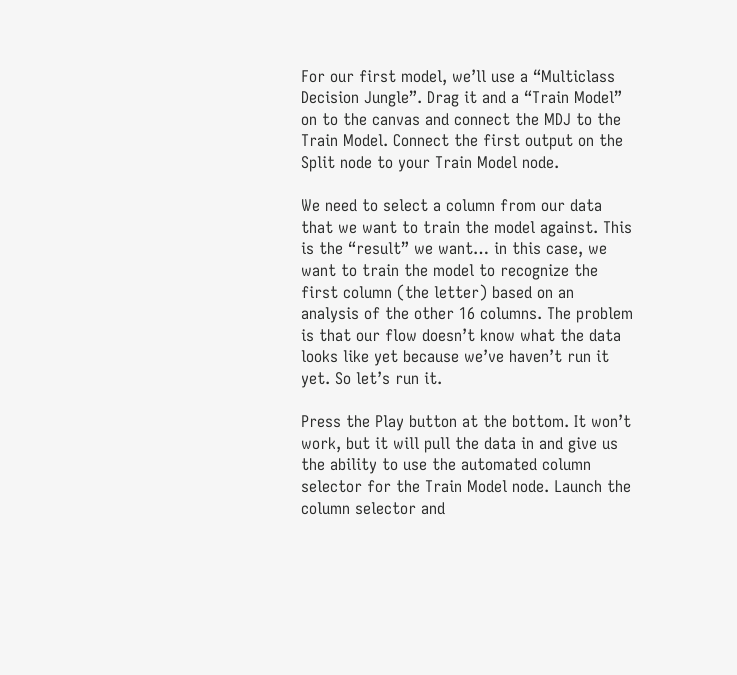For our first model, we’ll use a “Multiclass Decision Jungle”. Drag it and a “Train Model” on to the canvas and connect the MDJ to the Train Model. Connect the first output on the Split node to your Train Model node.

We need to select a column from our data that we want to train the model against. This is the “result” we want… in this case, we want to train the model to recognize the first column (the letter) based on an analysis of the other 16 columns. The problem is that our flow doesn’t know what the data looks like yet because we’ve haven’t run it yet. So let’s run it.

Press the Play button at the bottom. It won’t work, but it will pull the data in and give us the ability to use the automated column selector for the Train Model node. Launch the column selector and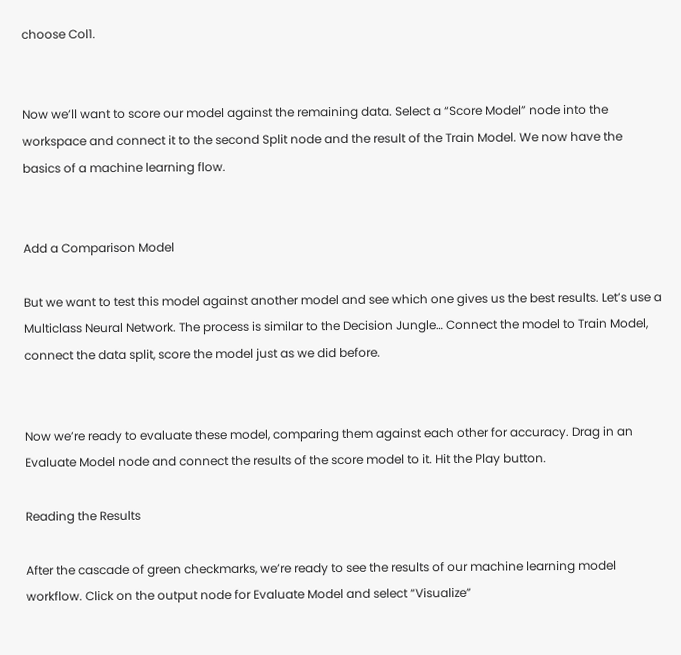choose Col1.


Now we’ll want to score our model against the remaining data. Select a “Score Model” node into the workspace and connect it to the second Split node and the result of the Train Model. We now have the basics of a machine learning flow.


Add a Comparison Model

But we want to test this model against another model and see which one gives us the best results. Let’s use a Multiclass Neural Network. The process is similar to the Decision Jungle… Connect the model to Train Model, connect the data split, score the model just as we did before.


Now we’re ready to evaluate these model, comparing them against each other for accuracy. Drag in an Evaluate Model node and connect the results of the score model to it. Hit the Play button.

Reading the Results

After the cascade of green checkmarks, we’re ready to see the results of our machine learning model workflow. Click on the output node for Evaluate Model and select “Visualize”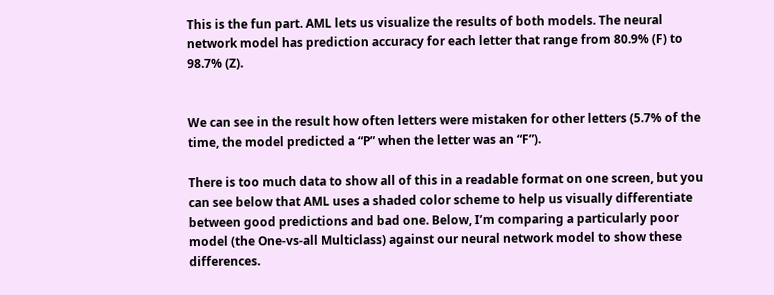This is the fun part. AML lets us visualize the results of both models. The neural network model has prediction accuracy for each letter that range from 80.9% (F) to 98.7% (Z).


We can see in the result how often letters were mistaken for other letters (5.7% of the time, the model predicted a “P” when the letter was an “F”).

There is too much data to show all of this in a readable format on one screen, but you can see below that AML uses a shaded color scheme to help us visually differentiate between good predictions and bad one. Below, I’m comparing a particularly poor model (the One-vs-all Multiclass) against our neural network model to show these differences.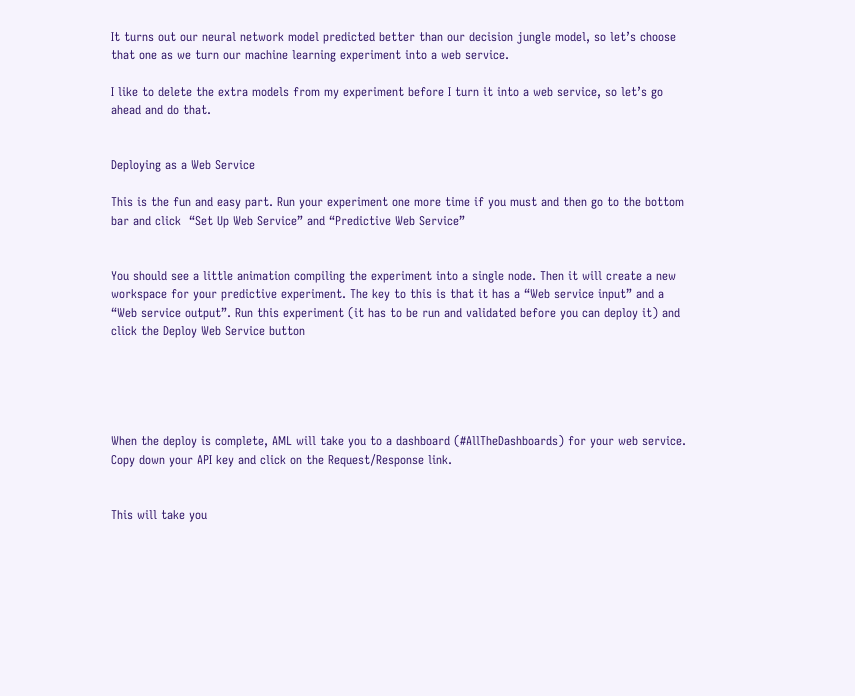It turns out our neural network model predicted better than our decision jungle model, so let’s choose that one as we turn our machine learning experiment into a web service.

I like to delete the extra models from my experiment before I turn it into a web service, so let’s go ahead and do that.


Deploying as a Web Service

This is the fun and easy part. Run your experiment one more time if you must and then go to the bottom bar and click  “Set Up Web Service” and “Predictive Web Service”


You should see a little animation compiling the experiment into a single node. Then it will create a new workspace for your predictive experiment. The key to this is that it has a “Web service input” and a “Web service output”. Run this experiment (it has to be run and validated before you can deploy it) and click the Deploy Web Service button





When the deploy is complete, AML will take you to a dashboard (#AllTheDashboards) for your web service. Copy down your API key and click on the Request/Response link.


This will take you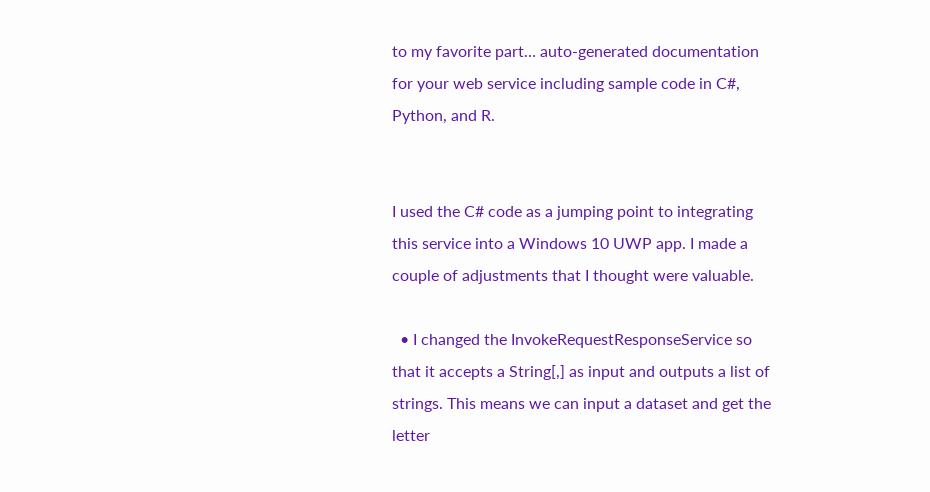to my favorite part… auto-generated documentation for your web service including sample code in C#, Python, and R.


I used the C# code as a jumping point to integrating this service into a Windows 10 UWP app. I made a couple of adjustments that I thought were valuable.

  • I changed the InvokeRequestResponseService so that it accepts a String[,] as input and outputs a list of strings. This means we can input a dataset and get the letter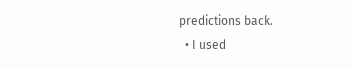predictions back.
  • I used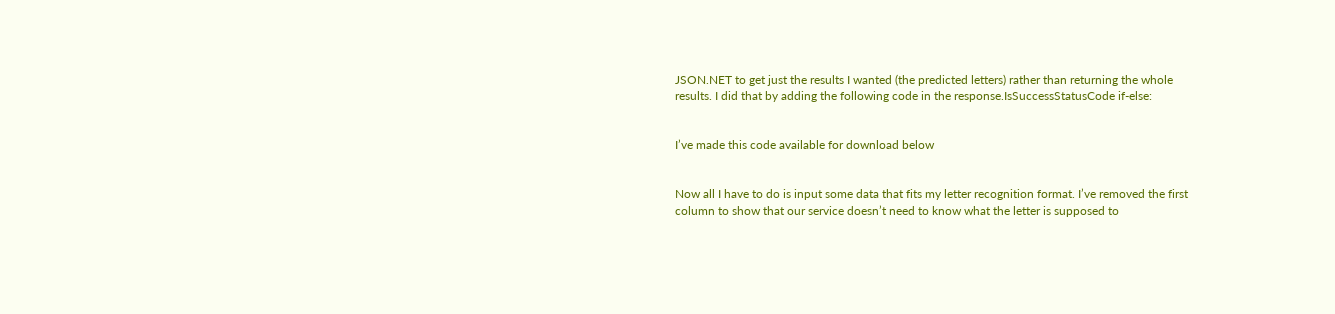JSON.NET to get just the results I wanted (the predicted letters) rather than returning the whole results. I did that by adding the following code in the response.IsSuccessStatusCode if-else:


I’ve made this code available for download below


Now all I have to do is input some data that fits my letter recognition format. I’ve removed the first column to show that our service doesn’t need to know what the letter is supposed to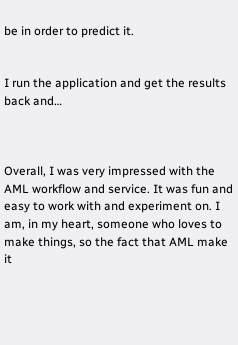be in order to predict it.


I run the application and get the results back and…



Overall, I was very impressed with the AML workflow and service. It was fun and easy to work with and experiment on. I am, in my heart, someone who loves to make things, so the fact that AML make it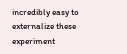incredibly easy to externalize these experiment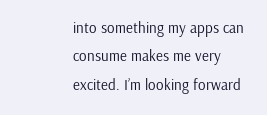into something my apps can consume makes me very excited. I’m looking forward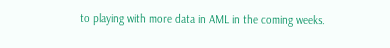to playing with more data in AML in the coming weeks.